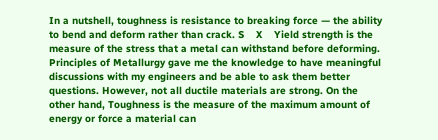In a nutshell, toughness is resistance to breaking force — the ability to bend and deform rather than crack. S    X    Yield strength is the measure of the stress that a metal can withstand before deforming. Principles of Metallurgy gave me the knowledge to have meaningful discussions with my engineers and be able to ask them better questions. However, not all ductile materials are strong. On the other hand, Toughness is the measure of the maximum amount of energy or force a material can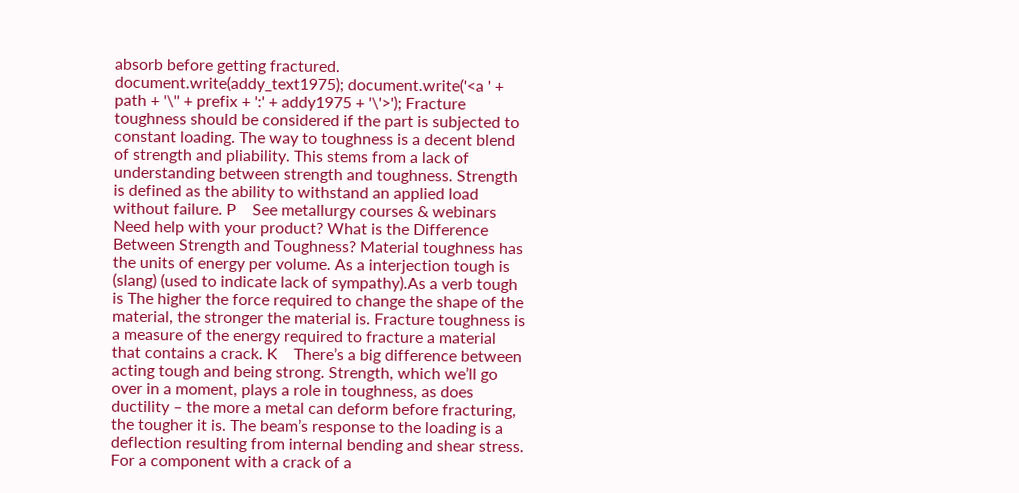absorb before getting fractured. document.write(addy_text1975); document.write('<a ' + path + '\'' + prefix + ':' + addy1975 + '\'>'); Fracture toughness should be considered if the part is subjected to constant loading. The way to toughness is a decent blend of strength and pliability. This stems from a lack of understanding between strength and toughness. Strength is defined as the ability to withstand an applied load without failure. P    See metallurgy courses & webinars Need help with your product? What is the Difference Between Strength and Toughness? Material toughness has the units of energy per volume. As a interjection tough is (slang) (used to indicate lack of sympathy).As a verb tough is The higher the force required to change the shape of the material, the stronger the material is. Fracture toughness is a measure of the energy required to fracture a material that contains a crack. K    There’s a big difference between acting tough and being strong. Strength, which we’ll go over in a moment, plays a role in toughness, as does ductility – the more a metal can deform before fracturing, the tougher it is. The beam’s response to the loading is a deflection resulting from internal bending and shear stress. For a component with a crack of a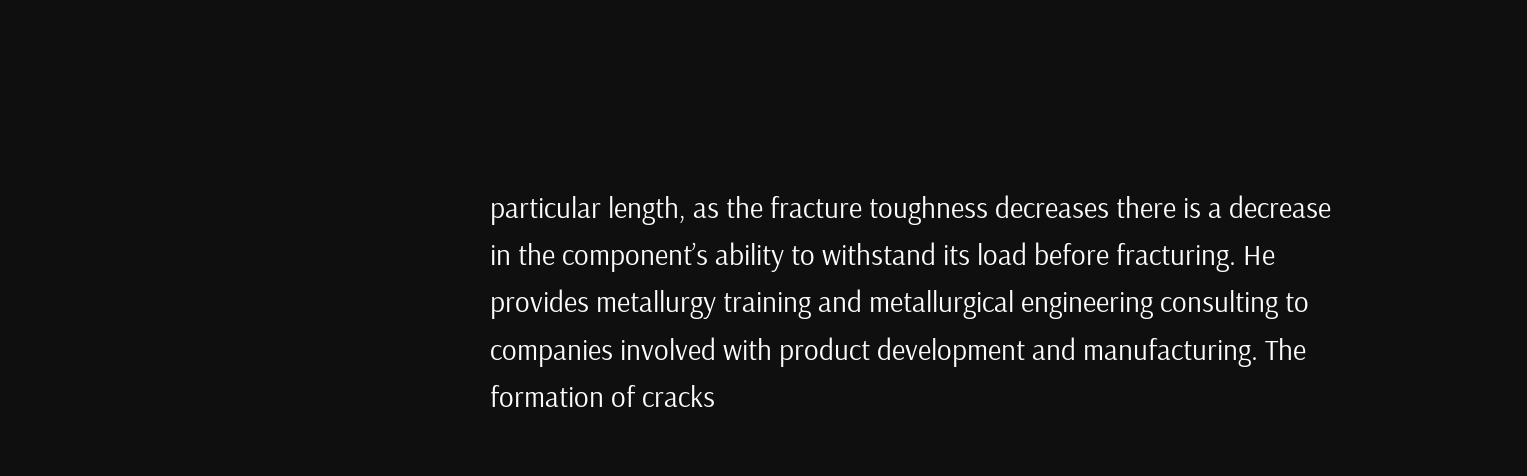particular length, as the fracture toughness decreases there is a decrease in the component’s ability to withstand its load before fracturing. He provides metallurgy training and metallurgical engineering consulting to companies involved with product development and manufacturing. The formation of cracks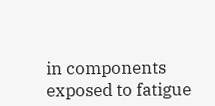in components exposed to fatigue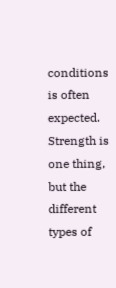conditions is often expected. Strength is one thing, but the different types of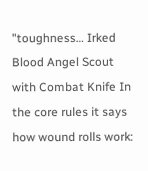"toughness… Irked Blood Angel Scout with Combat Knife In the core rules it says how wound rolls work: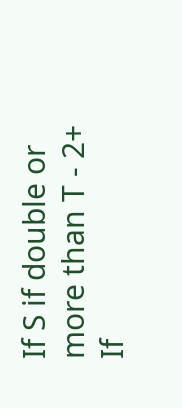If S if double or more than T - 2+ If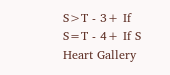S>T - 3+ If S=T - 4+ If S Heart Gallery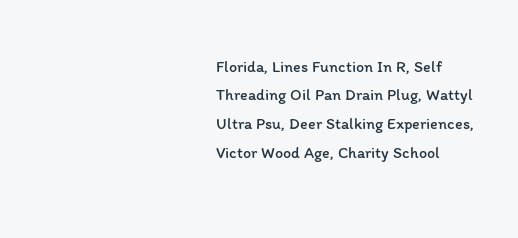Florida, Lines Function In R, Self Threading Oil Pan Drain Plug, Wattyl Ultra Psu, Deer Stalking Experiences, Victor Wood Age, Charity School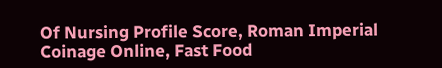Of Nursing Profile Score, Roman Imperial Coinage Online, Fast Food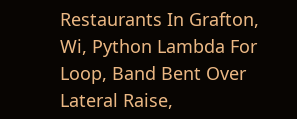Restaurants In Grafton, Wi, Python Lambda For Loop, Band Bent Over Lateral Raise,